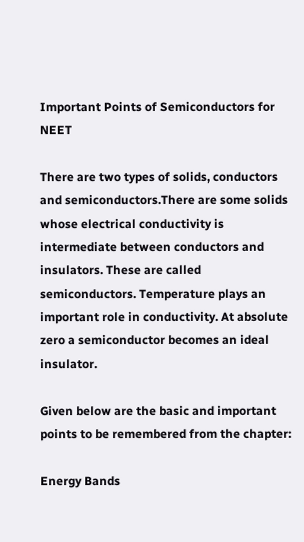Important Points of Semiconductors for NEET

There are two types of solids, conductors and semiconductors.There are some solids whose electrical conductivity is intermediate between conductors and insulators. These are called semiconductors. Temperature plays an important role in conductivity. At absolute zero a semiconductor becomes an ideal insulator.

Given below are the basic and important points to be remembered from the chapter:

Energy Bands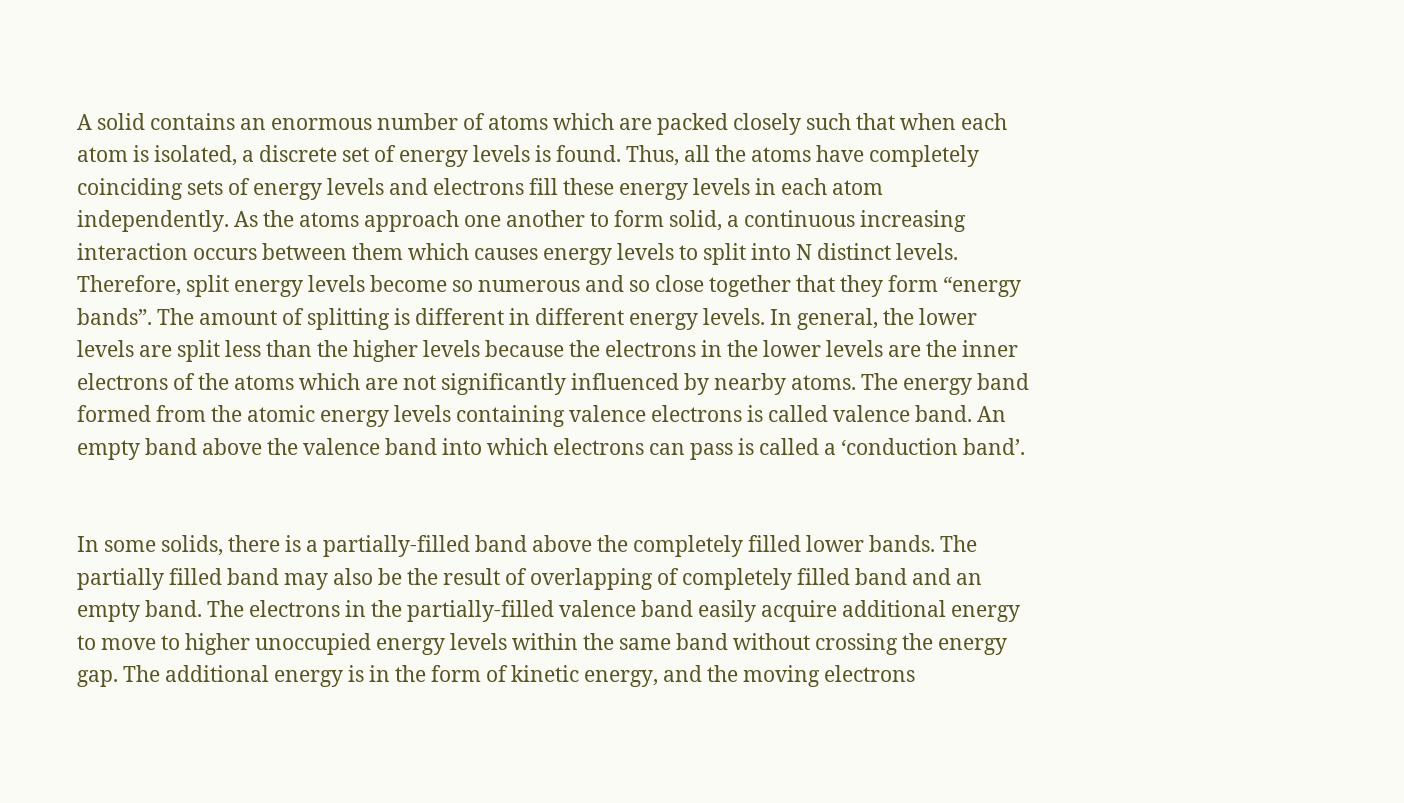A solid contains an enormous number of atoms which are packed closely such that when each atom is isolated, a discrete set of energy levels is found. Thus, all the atoms have completely coinciding sets of energy levels and electrons fill these energy levels in each atom independently. As the atoms approach one another to form solid, a continuous increasing interaction occurs between them which causes energy levels to split into N distinct levels. Therefore, split energy levels become so numerous and so close together that they form “energy bands”. The amount of splitting is different in different energy levels. In general, the lower levels are split less than the higher levels because the electrons in the lower levels are the inner electrons of the atoms which are not significantly influenced by nearby atoms. The energy band formed from the atomic energy levels containing valence electrons is called valence band. An empty band above the valence band into which electrons can pass is called a ‘conduction band’.


In some solids, there is a partially-filled band above the completely filled lower bands. The partially filled band may also be the result of overlapping of completely filled band and an empty band. The electrons in the partially-filled valence band easily acquire additional energy to move to higher unoccupied energy levels within the same band without crossing the energy gap. The additional energy is in the form of kinetic energy, and the moving electrons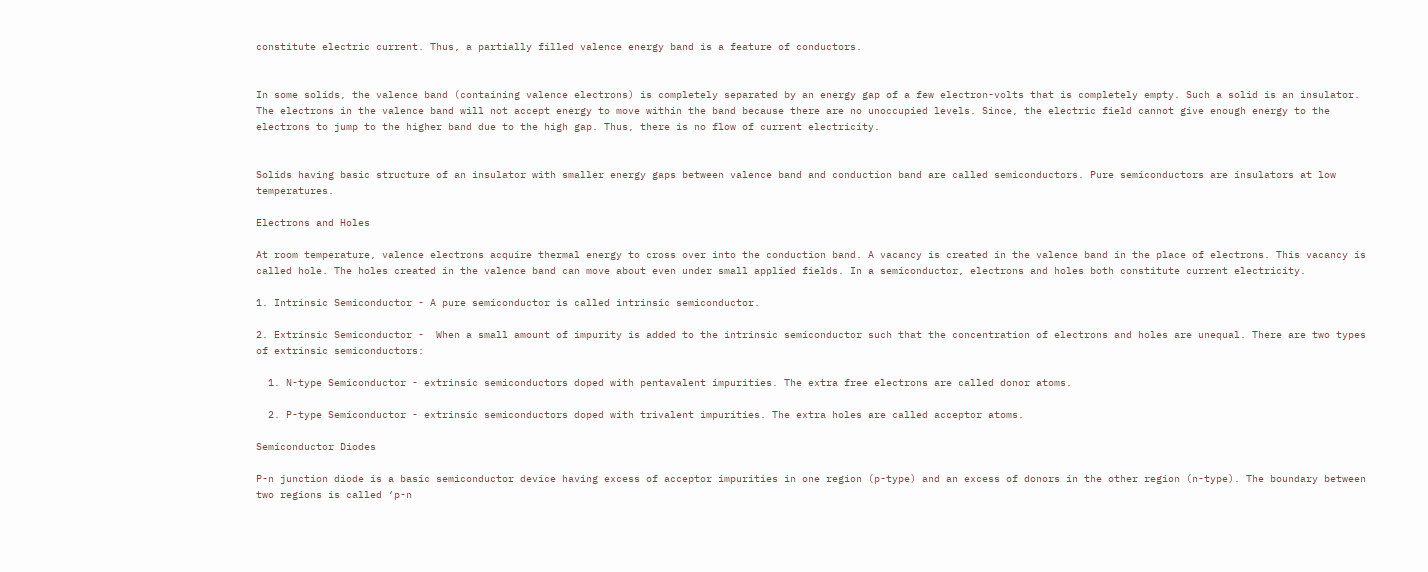constitute electric current. Thus, a partially filled valence energy band is a feature of conductors.


In some solids, the valence band (containing valence electrons) is completely separated by an energy gap of a few electron-volts that is completely empty. Such a solid is an insulator. The electrons in the valence band will not accept energy to move within the band because there are no unoccupied levels. Since, the electric field cannot give enough energy to the electrons to jump to the higher band due to the high gap. Thus, there is no flow of current electricity.


Solids having basic structure of an insulator with smaller energy gaps between valence band and conduction band are called semiconductors. Pure semiconductors are insulators at low temperatures.

Electrons and Holes

At room temperature, valence electrons acquire thermal energy to cross over into the conduction band. A vacancy is created in the valence band in the place of electrons. This vacancy is called hole. The holes created in the valence band can move about even under small applied fields. In a semiconductor, electrons and holes both constitute current electricity.

1. Intrinsic Semiconductor - A pure semiconductor is called intrinsic semiconductor.

2. Extrinsic Semiconductor -  When a small amount of impurity is added to the intrinsic semiconductor such that the concentration of electrons and holes are unequal. There are two types of extrinsic semiconductors:

  1. N-type Semiconductor - extrinsic semiconductors doped with pentavalent impurities. The extra free electrons are called donor atoms.

  2. P-type Semiconductor - extrinsic semiconductors doped with trivalent impurities. The extra holes are called acceptor atoms.

Semiconductor Diodes

P-n junction diode is a basic semiconductor device having excess of acceptor impurities in one region (p-type) and an excess of donors in the other region (n-type). The boundary between two regions is called ‘p-n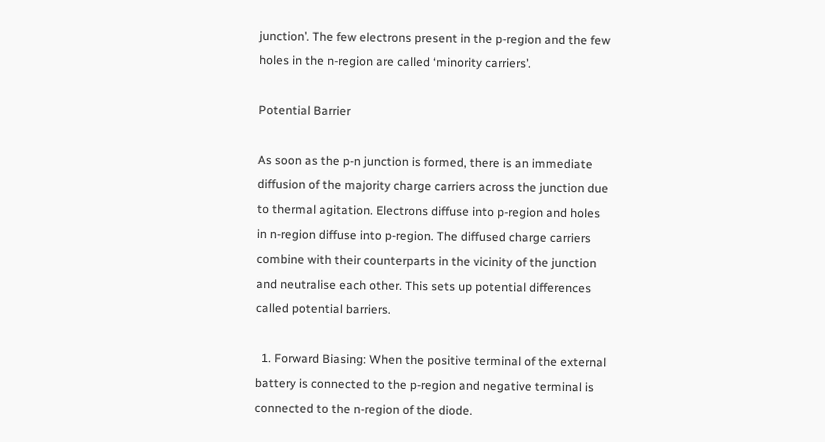junction’. The few electrons present in the p-region and the few holes in the n-region are called ‘minority carriers’.

Potential Barrier

As soon as the p-n junction is formed, there is an immediate diffusion of the majority charge carriers across the junction due to thermal agitation. Electrons diffuse into p-region and holes in n-region diffuse into p-region. The diffused charge carriers combine with their counterparts in the vicinity of the junction and neutralise each other. This sets up potential differences called potential barriers.

  1. Forward Biasing: When the positive terminal of the external battery is connected to the p-region and negative terminal is connected to the n-region of the diode.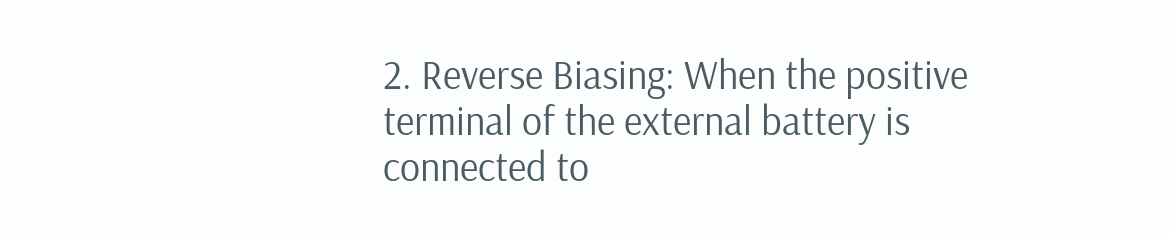2. Reverse Biasing: When the positive terminal of the external battery is connected to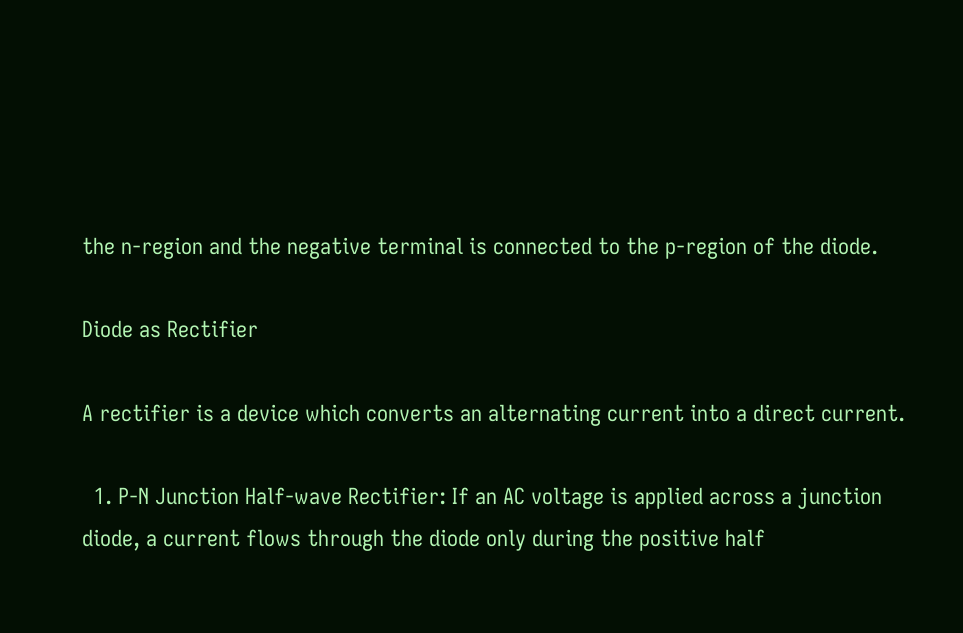the n-region and the negative terminal is connected to the p-region of the diode.

Diode as Rectifier

A rectifier is a device which converts an alternating current into a direct current.

  1. P-N Junction Half-wave Rectifier: If an AC voltage is applied across a junction diode, a current flows through the diode only during the positive half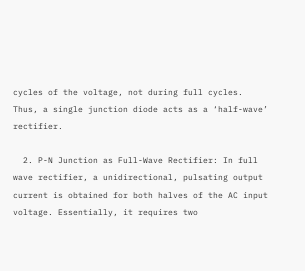cycles of the voltage, not during full cycles. Thus, a single junction diode acts as a ‘half-wave’ rectifier.

  2. P-N Junction as Full-Wave Rectifier: In full wave rectifier, a unidirectional, pulsating output current is obtained for both halves of the AC input voltage. Essentially, it requires two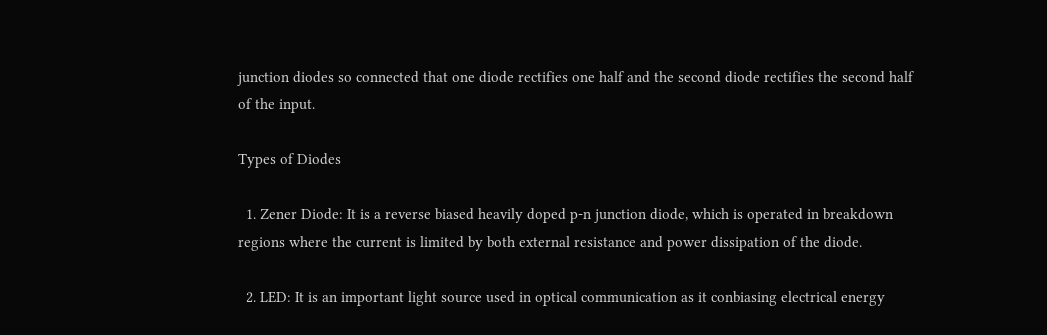junction diodes so connected that one diode rectifies one half and the second diode rectifies the second half of the input.

Types of Diodes

  1. Zener Diode: It is a reverse biased heavily doped p-n junction diode, which is operated in breakdown regions where the current is limited by both external resistance and power dissipation of the diode.

  2. LED: It is an important light source used in optical communication as it conbiasing electrical energy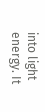into light energy. It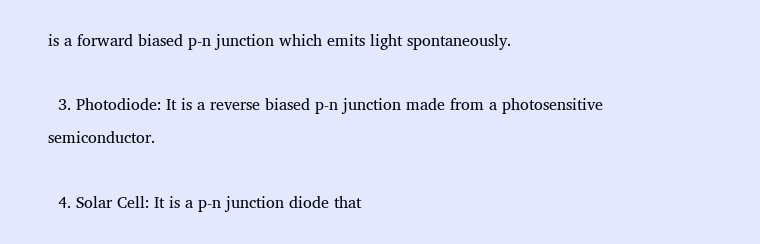is a forward biased p-n junction which emits light spontaneously.

  3. Photodiode: It is a reverse biased p-n junction made from a photosensitive semiconductor.

  4. Solar Cell: It is a p-n junction diode that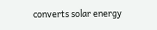converts solar energy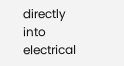directly into electrical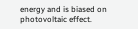energy and is biased on photovoltaic effect.